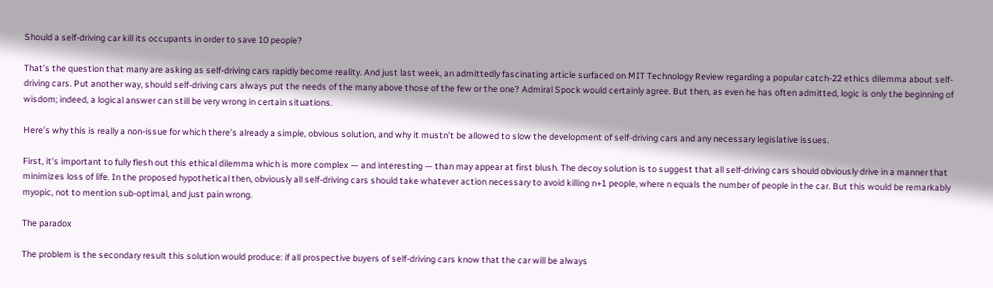Should a self-driving car kill its occupants in order to save 10 people?

That’s the question that many are asking as self-driving cars rapidly become reality. And just last week, an admittedly fascinating article surfaced on MIT Technology Review regarding a popular catch-22 ethics dilemma about self-driving cars. Put another way, should self-driving cars always put the needs of the many above those of the few or the one? Admiral Spock would certainly agree. But then, as even he has often admitted, logic is only the beginning of wisdom; indeed, a logical answer can still be very wrong in certain situations.

Here’s why this is really a non-issue for which there’s already a simple, obvious solution, and why it mustn’t be allowed to slow the development of self-driving cars and any necessary legislative issues.

First, it’s important to fully flesh out this ethical dilemma which is more complex — and interesting — than may appear at first blush. The decoy solution is to suggest that all self-driving cars should obviously drive in a manner that minimizes loss of life. In the proposed hypothetical then, obviously all self-driving cars should take whatever action necessary to avoid killing n+1 people, where n equals the number of people in the car. But this would be remarkably myopic, not to mention sub-optimal, and just pain wrong.

The paradox

The problem is the secondary result this solution would produce: if all prospective buyers of self-driving cars know that the car will be always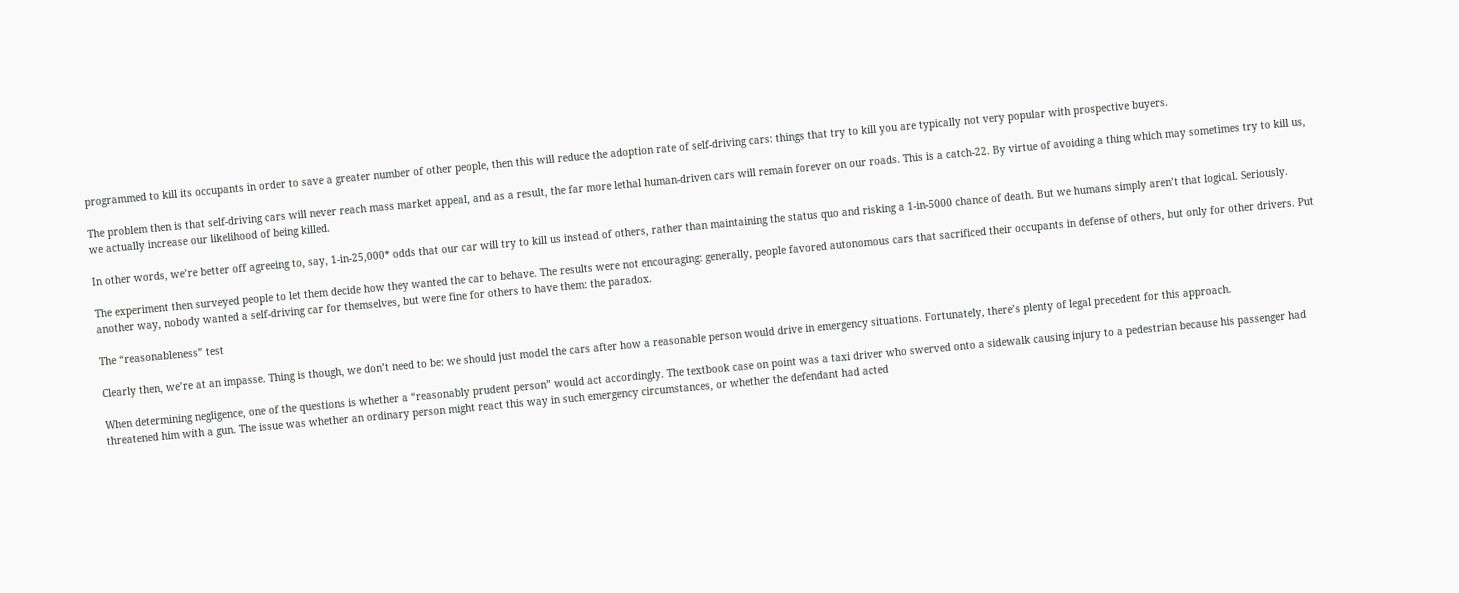programmed to kill its occupants in order to save a greater number of other people, then this will reduce the adoption rate of self-driving cars: things that try to kill you are typically not very popular with prospective buyers.

The problem then is that self-driving cars will never reach mass market appeal, and as a result, the far more lethal human-driven cars will remain forever on our roads. This is a catch-22. By virtue of avoiding a thing which may sometimes try to kill us, we actually increase our likelihood of being killed.

In other words, we’re better off agreeing to, say, 1-in-25,000* odds that our car will try to kill us instead of others, rather than maintaining the status quo and risking a 1-in-5000 chance of death. But we humans simply aren’t that logical. Seriously.

The experiment then surveyed people to let them decide how they wanted the car to behave. The results were not encouraging: generally, people favored autonomous cars that sacrificed their occupants in defense of others, but only for other drivers. Put another way, nobody wanted a self-driving car for themselves, but were fine for others to have them: the paradox.

The “reasonableness” test

Clearly then, we’re at an impasse. Thing is though, we don’t need to be: we should just model the cars after how a reasonable person would drive in emergency situations. Fortunately, there’s plenty of legal precedent for this approach.

When determining negligence, one of the questions is whether a “reasonably prudent person” would act accordingly. The textbook case on point was a taxi driver who swerved onto a sidewalk causing injury to a pedestrian because his passenger had threatened him with a gun. The issue was whether an ordinary person might react this way in such emergency circumstances, or whether the defendant had acted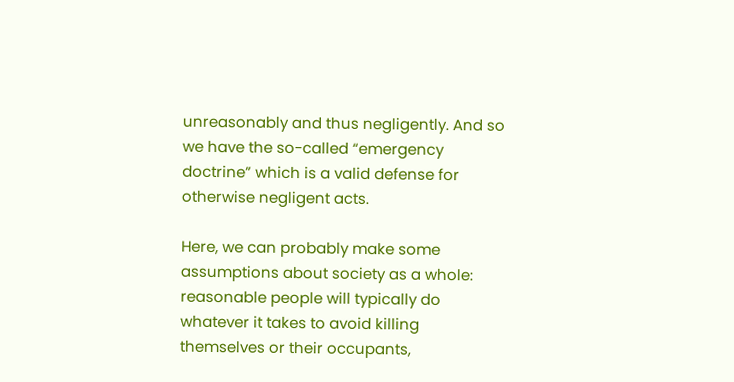unreasonably and thus negligently. And so we have the so-called “emergency doctrine” which is a valid defense for otherwise negligent acts.

Here, we can probably make some assumptions about society as a whole: reasonable people will typically do whatever it takes to avoid killing themselves or their occupants,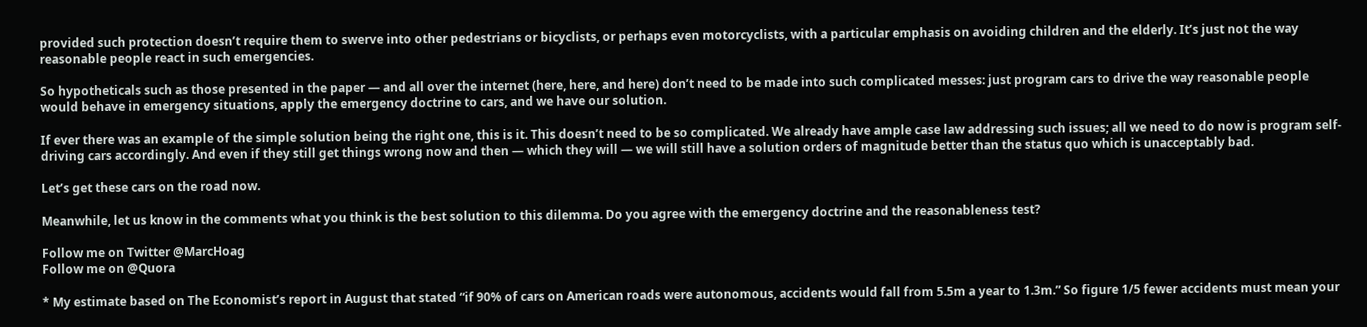provided such protection doesn’t require them to swerve into other pedestrians or bicyclists, or perhaps even motorcyclists, with a particular emphasis on avoiding children and the elderly. It’s just not the way reasonable people react in such emergencies.

So hypotheticals such as those presented in the paper — and all over the internet (here, here, and here) don’t need to be made into such complicated messes: just program cars to drive the way reasonable people would behave in emergency situations, apply the emergency doctrine to cars, and we have our solution.

If ever there was an example of the simple solution being the right one, this is it. This doesn’t need to be so complicated. We already have ample case law addressing such issues; all we need to do now is program self-driving cars accordingly. And even if they still get things wrong now and then — which they will — we will still have a solution orders of magnitude better than the status quo which is unacceptably bad.

Let’s get these cars on the road now.

Meanwhile, let us know in the comments what you think is the best solution to this dilemma. Do you agree with the emergency doctrine and the reasonableness test?

Follow me on Twitter @MarcHoag
Follow me on @Quora

* My estimate based on The Economist’s report in August that stated “if 90% of cars on American roads were autonomous, accidents would fall from 5.5m a year to 1.3m.” So figure 1/5 fewer accidents must mean your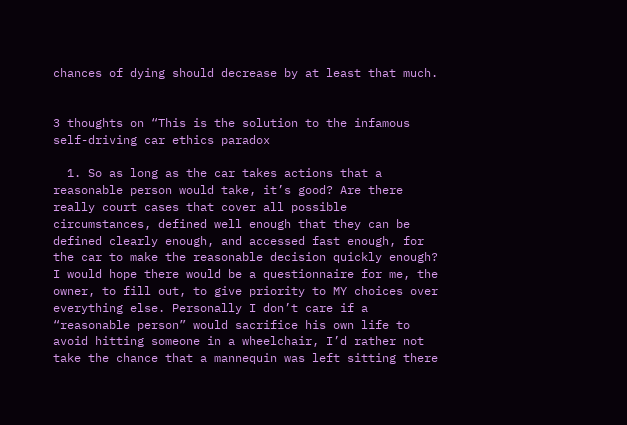chances of dying should decrease by at least that much.


3 thoughts on “This is the solution to the infamous self-driving car ethics paradox

  1. So as long as the car takes actions that a reasonable person would take, it’s good? Are there really court cases that cover all possible circumstances, defined well enough that they can be defined clearly enough, and accessed fast enough, for the car to make the reasonable decision quickly enough? I would hope there would be a questionnaire for me, the owner, to fill out, to give priority to MY choices over everything else. Personally I don’t care if a “reasonable person” would sacrifice his own life to avoid hitting someone in a wheelchair, I’d rather not take the chance that a mannequin was left sitting there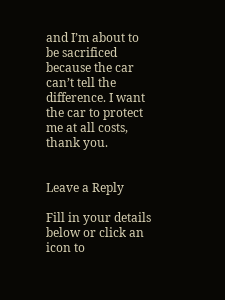and I’m about to be sacrificed because the car can’t tell the difference. I want the car to protect me at all costs, thank you.


Leave a Reply

Fill in your details below or click an icon to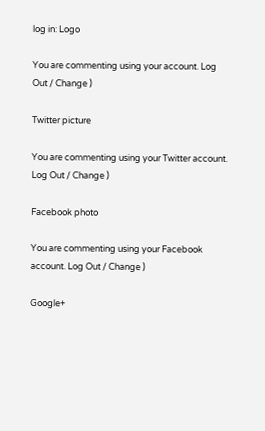log in: Logo

You are commenting using your account. Log Out / Change )

Twitter picture

You are commenting using your Twitter account. Log Out / Change )

Facebook photo

You are commenting using your Facebook account. Log Out / Change )

Google+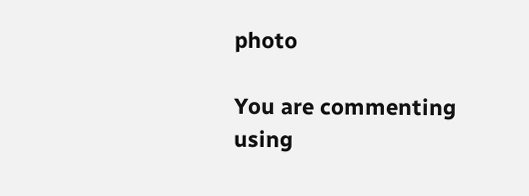photo

You are commenting using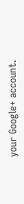your Google+ account.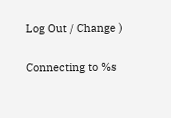Log Out / Change )

Connecting to %s